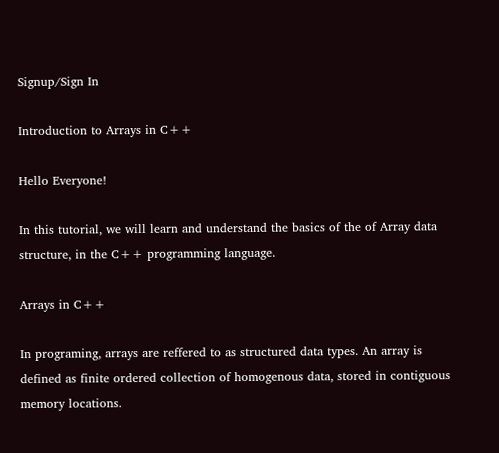Signup/Sign In

Introduction to Arrays in C++

Hello Everyone!

In this tutorial, we will learn and understand the basics of the of Array data structure, in the C++ programming language.

Arrays in C++

In programing, arrays are reffered to as structured data types. An array is defined as finite ordered collection of homogenous data, stored in contiguous memory locations.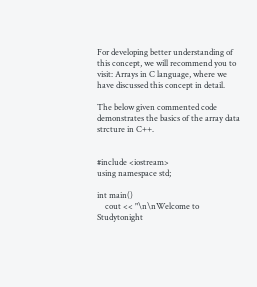For developing better understanding of this concept, we will recommend you to visit: Arrays in C language, where we have discussed this concept in detail.

The below given commented code demonstrates the basics of the array data strcture in C++.


#include <iostream>
using namespace std;

int main()
    cout << "\n\nWelcome to Studytonight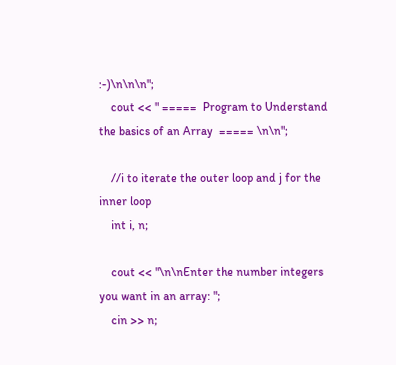:-)\n\n\n";
    cout << " =====  Program to Understand the basics of an Array  ===== \n\n";

    //i to iterate the outer loop and j for the inner loop
    int i, n;

    cout << "\n\nEnter the number integers you want in an array: ";
    cin >> n;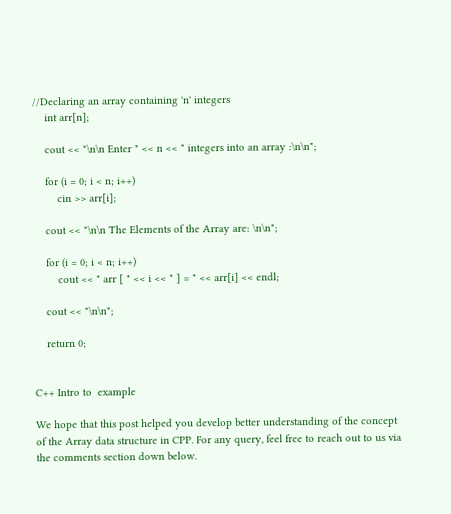//Declaring an array containing 'n' integers
    int arr[n];

    cout << "\n\n Enter " << n << " integers into an array :\n\n";

    for (i = 0; i < n; i++)
        cin >> arr[i];

    cout << "\n\n The Elements of the Array are: \n\n";

    for (i = 0; i < n; i++)
        cout << " arr [ " << i << " ] = " << arr[i] << endl;

    cout << "\n\n";

    return 0;


C++ Intro to  example

We hope that this post helped you develop better understanding of the concept of the Array data structure in CPP. For any query, feel free to reach out to us via the comments section down below.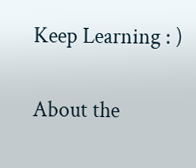Keep Learning : )

About the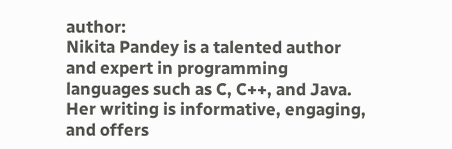author:
Nikita Pandey is a talented author and expert in programming languages such as C, C++, and Java. Her writing is informative, engaging, and offers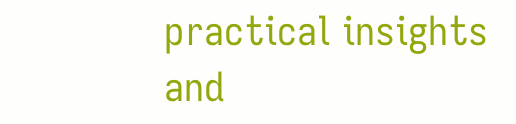practical insights and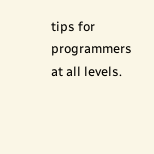tips for programmers at all levels.